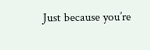Just because you’re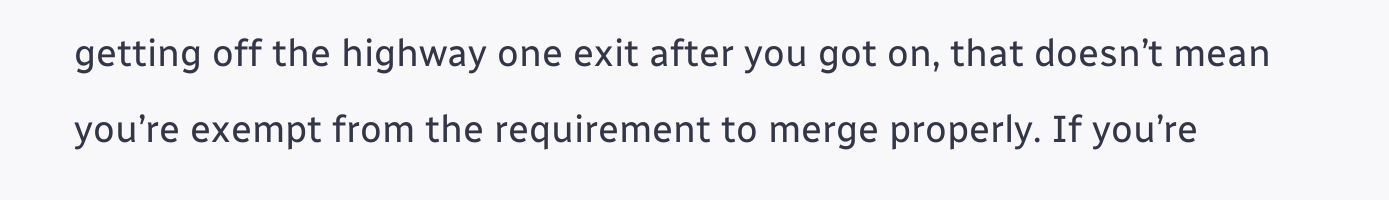getting off the highway one exit after you got on, that doesn’t mean you’re exempt from the requirement to merge properly. If you’re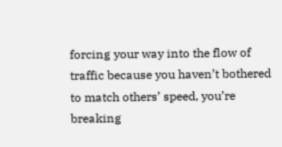forcing your way into the flow of traffic because you haven’t bothered to match others’ speed, you’re breaking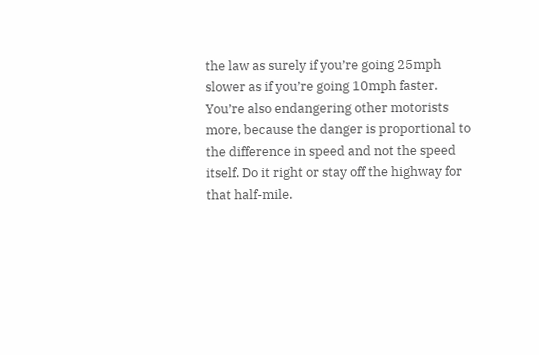the law as surely if you’re going 25mph slower as if you’re going 10mph faster. You’re also endangering other motorists more, because the danger is proportional to the difference in speed and not the speed itself. Do it right or stay off the highway for that half-mile.